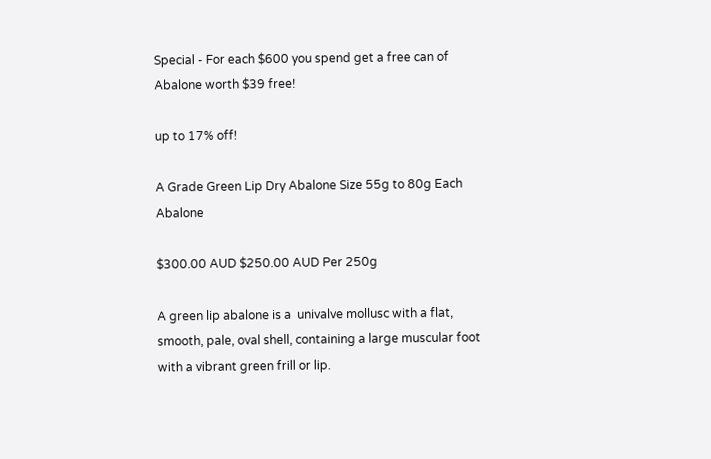Special - For each $600 you spend get a free can of Abalone worth $39 free!

up to 17% off!

A Grade Green Lip Dry Abalone Size 55g to 80g Each Abalone

$300.00 AUD $250.00 AUD Per 250g

A green lip abalone is a  univalve mollusc with a flat, smooth, pale, oval shell, containing a large muscular foot with a vibrant green frill or lip.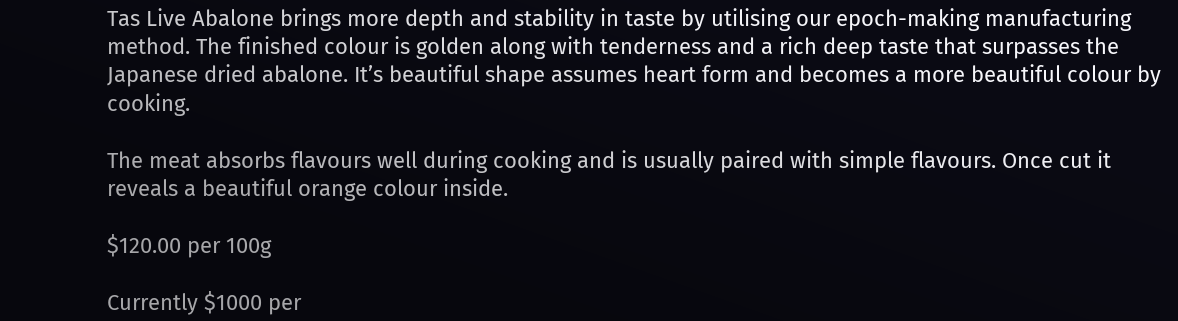Tas Live Abalone brings more depth and stability in taste by utilising our epoch-making manufacturing method. The finished colour is golden along with tenderness and a rich deep taste that surpasses the Japanese dried abalone. It’s beautiful shape assumes heart form and becomes a more beautiful colour by cooking.

The meat absorbs flavours well during cooking and is usually paired with simple flavours. Once cut it reveals a beautiful orange colour inside.

$120.00 per 100g

Currently $1000 per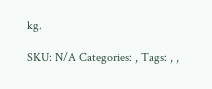kg.

SKU: N/A Categories: , Tags: , ,